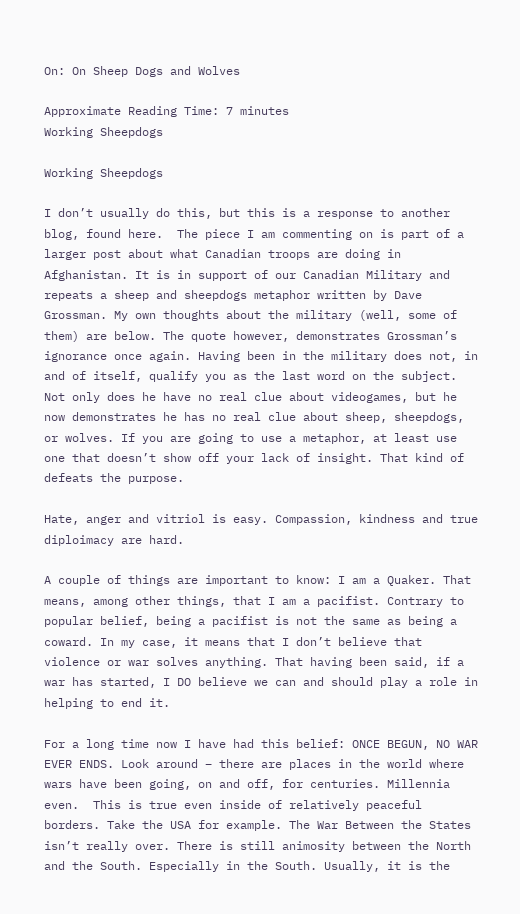On: On Sheep Dogs and Wolves

Approximate Reading Time: 7 minutes
Working Sheepdogs

Working Sheepdogs

I don’t usually do this, but this is a response to another blog, found here.  The piece I am commenting on is part of a larger post about what Canadian troops are doing in Afghanistan. It is in support of our Canadian Military and repeats a sheep and sheepdogs metaphor written by Dave Grossman. My own thoughts about the military (well, some of them) are below. The quote however, demonstrates Grossman’s ignorance once again. Having been in the military does not, in and of itself, qualify you as the last word on the subject. Not only does he have no real clue about videogames, but he now demonstrates he has no real clue about sheep, sheepdogs, or wolves. If you are going to use a metaphor, at least use one that doesn’t show off your lack of insight. That kind of defeats the purpose.

Hate, anger and vitriol is easy. Compassion, kindness and true diploimacy are hard.

A couple of things are important to know: I am a Quaker. That means, among other things, that I am a pacifist. Contrary to popular belief, being a pacifist is not the same as being a coward. In my case, it means that I don’t believe that violence or war solves anything. That having been said, if a war has started, I DO believe we can and should play a role in helping to end it.

For a long time now I have had this belief: ONCE BEGUN, NO WAR EVER ENDS. Look around – there are places in the world where wars have been going, on and off, for centuries. Millennia even.  This is true even inside of relatively peaceful borders. Take the USA for example. The War Between the States isn’t really over. There is still animosity between the North and the South. Especially in the South. Usually, it is the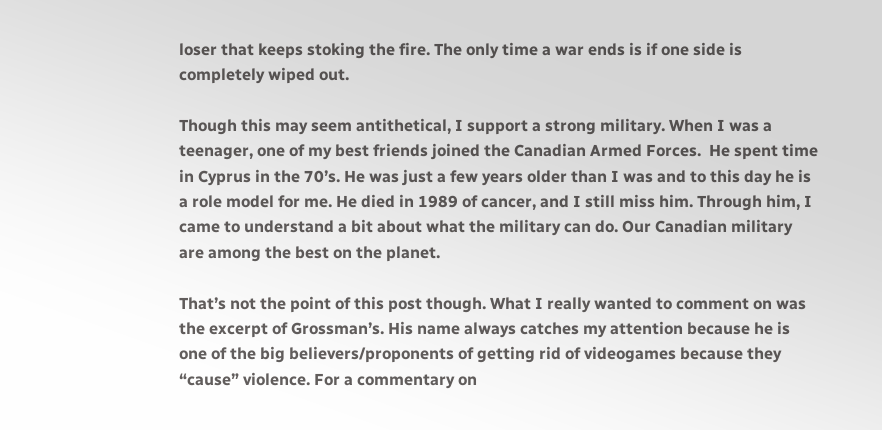loser that keeps stoking the fire. The only time a war ends is if one side is completely wiped out.

Though this may seem antithetical, I support a strong military. When I was a teenager, one of my best friends joined the Canadian Armed Forces.  He spent time in Cyprus in the 70’s. He was just a few years older than I was and to this day he is a role model for me. He died in 1989 of cancer, and I still miss him. Through him, I came to understand a bit about what the military can do. Our Canadian military are among the best on the planet.

That’s not the point of this post though. What I really wanted to comment on was the excerpt of Grossman’s. His name always catches my attention because he is one of the big believers/proponents of getting rid of videogames because they “cause” violence. For a commentary on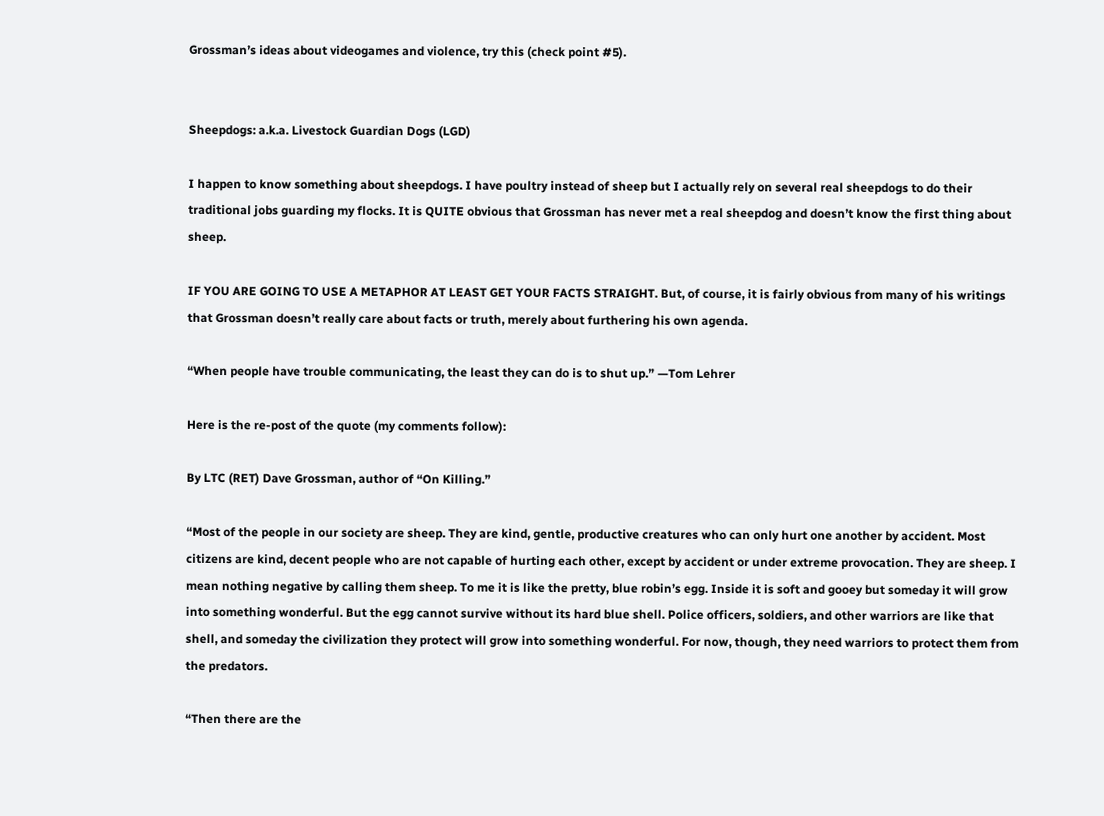Grossman’s ideas about videogames and violence, try this (check point #5).


Sheepdogs: a.k.a. Livestock Guardian Dogs (LGD)

I happen to know something about sheepdogs. I have poultry instead of sheep but I actually rely on several real sheepdogs to do their traditional jobs guarding my flocks. It is QUITE obvious that Grossman has never met a real sheepdog and doesn’t know the first thing about sheep.

IF YOU ARE GOING TO USE A METAPHOR AT LEAST GET YOUR FACTS STRAIGHT. But, of course, it is fairly obvious from many of his writings that Grossman doesn’t really care about facts or truth, merely about furthering his own agenda.

“When people have trouble communicating, the least they can do is to shut up.” —Tom Lehrer

Here is the re-post of the quote (my comments follow):

By LTC (RET) Dave Grossman, author of “On Killing.”

“Most of the people in our society are sheep. They are kind, gentle, productive creatures who can only hurt one another by accident. Most citizens are kind, decent people who are not capable of hurting each other, except by accident or under extreme provocation. They are sheep. I mean nothing negative by calling them sheep. To me it is like the pretty, blue robin’s egg. Inside it is soft and gooey but someday it will grow into something wonderful. But the egg cannot survive without its hard blue shell. Police officers, soldiers, and other warriors are like that shell, and someday the civilization they protect will grow into something wonderful. For now, though, they need warriors to protect them from the predators.

“Then there are the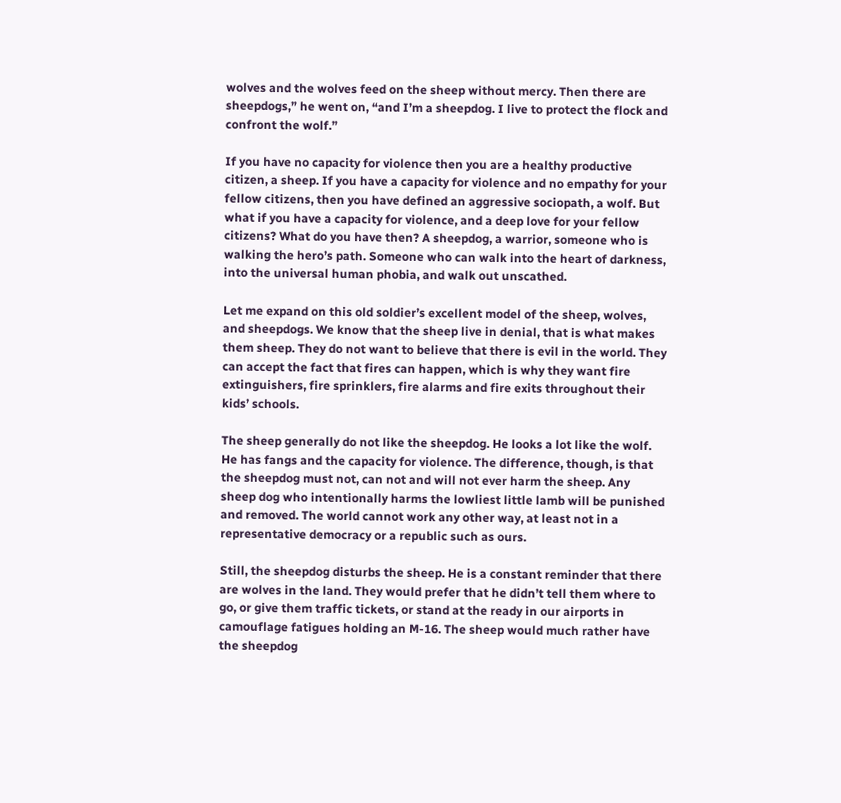wolves and the wolves feed on the sheep without mercy. Then there are sheepdogs,” he went on, “and I’m a sheepdog. I live to protect the flock and confront the wolf.”

If you have no capacity for violence then you are a healthy productive citizen, a sheep. If you have a capacity for violence and no empathy for your fellow citizens, then you have defined an aggressive sociopath, a wolf. But what if you have a capacity for violence, and a deep love for your fellow citizens? What do you have then? A sheepdog, a warrior, someone who is walking the hero’s path. Someone who can walk into the heart of darkness, into the universal human phobia, and walk out unscathed.

Let me expand on this old soldier’s excellent model of the sheep, wolves, and sheepdogs. We know that the sheep live in denial, that is what makes them sheep. They do not want to believe that there is evil in the world. They can accept the fact that fires can happen, which is why they want fire extinguishers, fire sprinklers, fire alarms and fire exits throughout their kids’ schools.

The sheep generally do not like the sheepdog. He looks a lot like the wolf. He has fangs and the capacity for violence. The difference, though, is that the sheepdog must not, can not and will not ever harm the sheep. Any sheep dog who intentionally harms the lowliest little lamb will be punished and removed. The world cannot work any other way, at least not in a representative democracy or a republic such as ours.

Still, the sheepdog disturbs the sheep. He is a constant reminder that there are wolves in the land. They would prefer that he didn’t tell them where to go, or give them traffic tickets, or stand at the ready in our airports in camouflage fatigues holding an M-16. The sheep would much rather have the sheepdog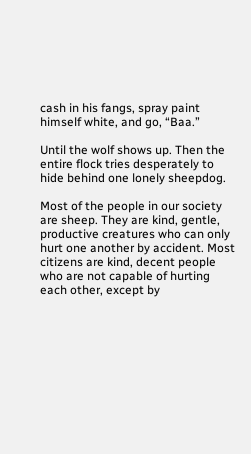cash in his fangs, spray paint himself white, and go, “Baa.”

Until the wolf shows up. Then the entire flock tries desperately to hide behind one lonely sheepdog.

Most of the people in our society are sheep. They are kind, gentle, productive creatures who can only hurt one another by accident. Most citizens are kind, decent people who are not capable of hurting each other, except by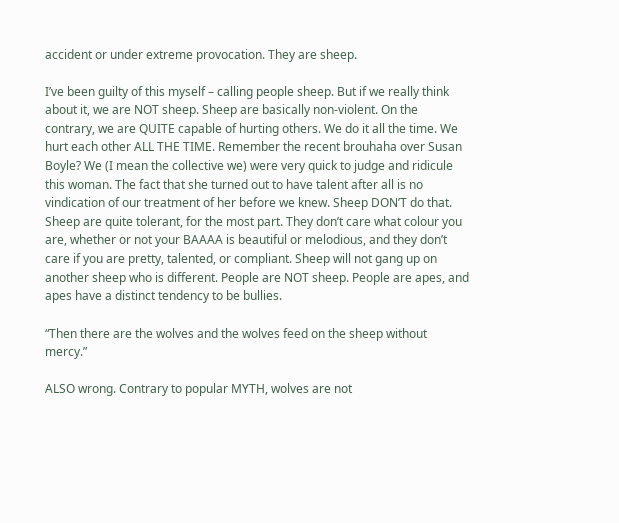accident or under extreme provocation. They are sheep.

I’ve been guilty of this myself – calling people sheep. But if we really think about it, we are NOT sheep. Sheep are basically non-violent. On the contrary, we are QUITE capable of hurting others. We do it all the time. We hurt each other ALL THE TIME. Remember the recent brouhaha over Susan Boyle? We (I mean the collective we) were very quick to judge and ridicule this woman. The fact that she turned out to have talent after all is no vindication of our treatment of her before we knew. Sheep DON’T do that. Sheep are quite tolerant, for the most part. They don’t care what colour you are, whether or not your BAAAA is beautiful or melodious, and they don’t care if you are pretty, talented, or compliant. Sheep will not gang up on another sheep who is different. People are NOT sheep. People are apes, and apes have a distinct tendency to be bullies.

“Then there are the wolves and the wolves feed on the sheep without mercy.”

ALSO wrong. Contrary to popular MYTH, wolves are not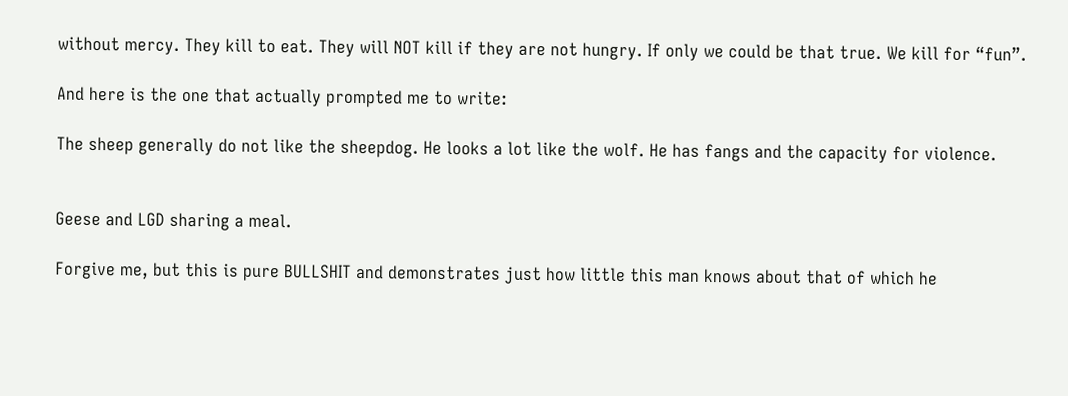without mercy. They kill to eat. They will NOT kill if they are not hungry. If only we could be that true. We kill for “fun”.

And here is the one that actually prompted me to write:

The sheep generally do not like the sheepdog. He looks a lot like the wolf. He has fangs and the capacity for violence.


Geese and LGD sharing a meal.

Forgive me, but this is pure BULLSHIT and demonstrates just how little this man knows about that of which he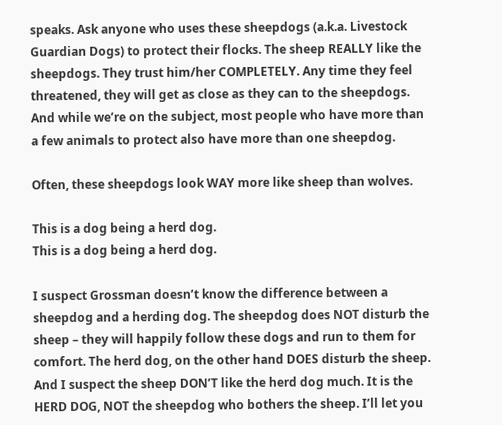speaks. Ask anyone who uses these sheepdogs (a.k.a. Livestock Guardian Dogs) to protect their flocks. The sheep REALLY like the sheepdogs. They trust him/her COMPLETELY. Any time they feel threatened, they will get as close as they can to the sheepdogs. And while we’re on the subject, most people who have more than a few animals to protect also have more than one sheepdog.

Often, these sheepdogs look WAY more like sheep than wolves.

This is a dog being a herd dog.
This is a dog being a herd dog.

I suspect Grossman doesn’t know the difference between a sheepdog and a herding dog. The sheepdog does NOT disturb the sheep – they will happily follow these dogs and run to them for comfort. The herd dog, on the other hand DOES disturb the sheep. And I suspect the sheep DON’T like the herd dog much. It is the HERD DOG, NOT the sheepdog who bothers the sheep. I’ll let you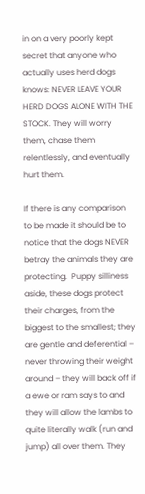in on a very poorly kept secret that anyone who actually uses herd dogs knows: NEVER LEAVE YOUR HERD DOGS ALONE WITH THE STOCK. They will worry them, chase them relentlessly, and eventually hurt them.

If there is any comparison to be made it should be to notice that the dogs NEVER betray the animals they are protecting.  Puppy silliness aside, these dogs protect their charges, from the biggest to the smallest; they are gentle and deferential – never throwing their weight around – they will back off if a ewe or ram says to and they will allow the lambs to quite literally walk (run and jump) all over them. They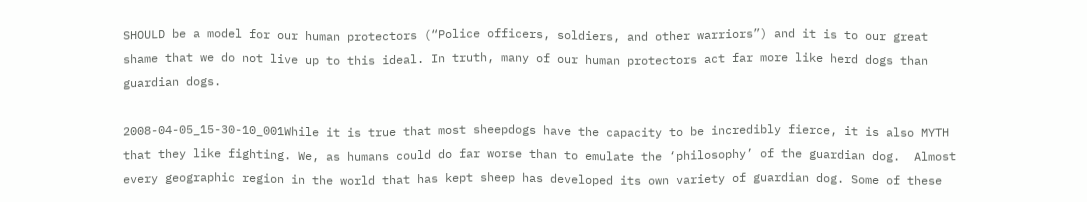SHOULD be a model for our human protectors (“Police officers, soldiers, and other warriors”) and it is to our great shame that we do not live up to this ideal. In truth, many of our human protectors act far more like herd dogs than guardian dogs.

2008-04-05_15-30-10_001While it is true that most sheepdogs have the capacity to be incredibly fierce, it is also MYTH that they like fighting. We, as humans could do far worse than to emulate the ‘philosophy’ of the guardian dog.  Almost every geographic region in the world that has kept sheep has developed its own variety of guardian dog. Some of these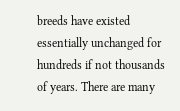breeds have existed essentially unchanged for hundreds if not thousands of years. There are many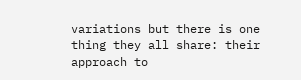variations but there is one thing they all share: their approach to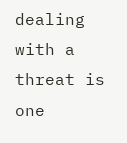dealing with a threat is one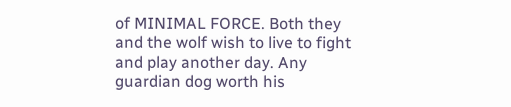of MINIMAL FORCE. Both they and the wolf wish to live to fight and play another day. Any guardian dog worth his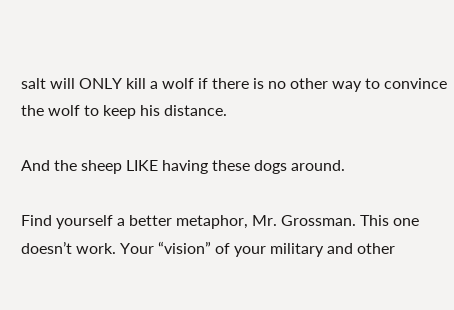salt will ONLY kill a wolf if there is no other way to convince the wolf to keep his distance.

And the sheep LIKE having these dogs around.

Find yourself a better metaphor, Mr. Grossman. This one doesn’t work. Your “vision” of your military and other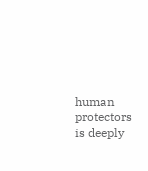human protectors is deeply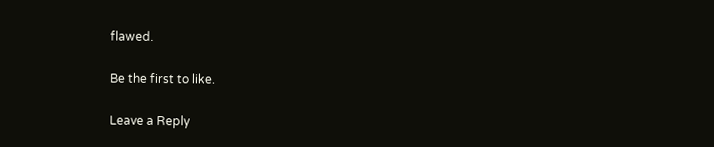flawed.

Be the first to like.

Leave a Reply